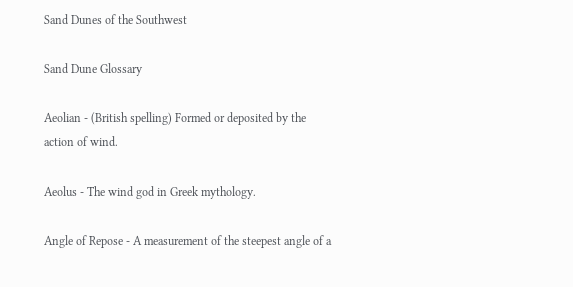Sand Dunes of the Southwest

Sand Dune Glossary

Aeolian - (British spelling) Formed or deposited by the action of wind.

Aeolus - The wind god in Greek mythology.

Angle of Repose - A measurement of the steepest angle of a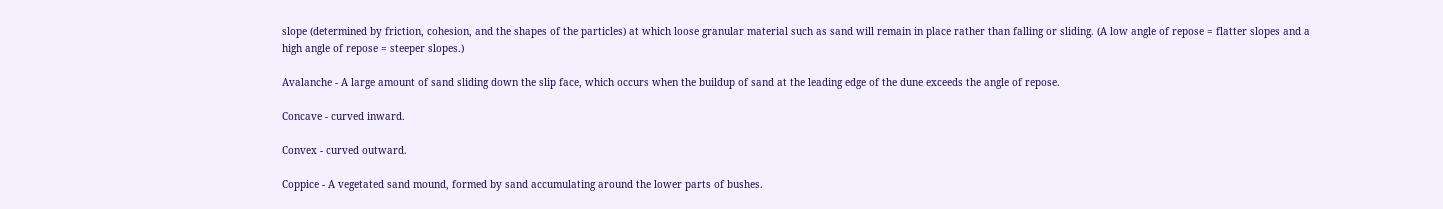slope (determined by friction, cohesion, and the shapes of the particles) at which loose granular material such as sand will remain in place rather than falling or sliding. (A low angle of repose = flatter slopes and a high angle of repose = steeper slopes.)

Avalanche - A large amount of sand sliding down the slip face, which occurs when the buildup of sand at the leading edge of the dune exceeds the angle of repose.

Concave - curved inward.

Convex - curved outward.

Coppice - A vegetated sand mound, formed by sand accumulating around the lower parts of bushes.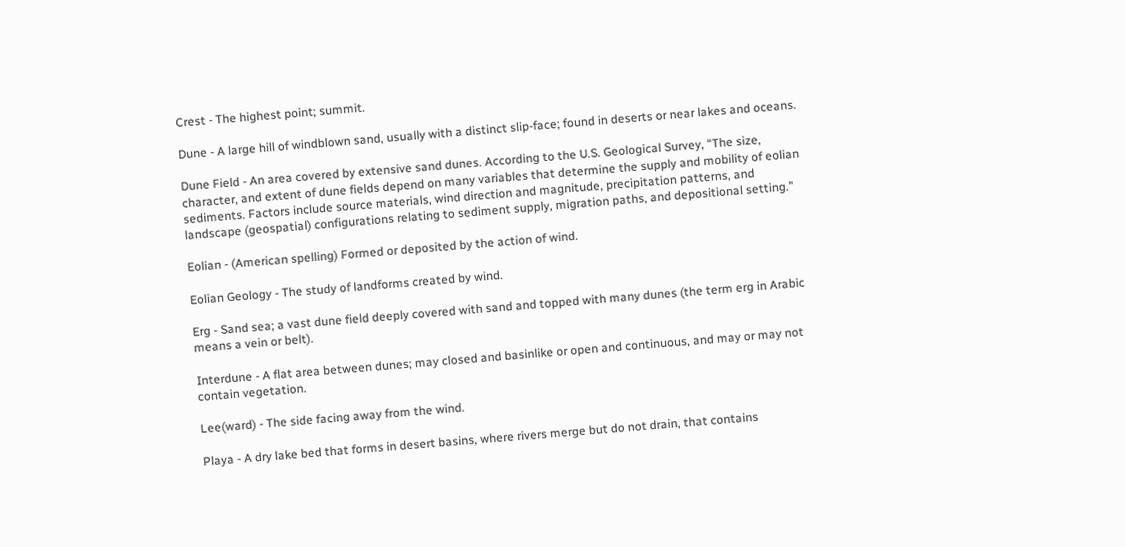Crest - The highest point; summit.

Dune - A large hill of windblown sand, usually with a distinct slip-face; found in deserts or near lakes and oceans.

Dune Field - An area covered by extensive sand dunes. According to the U.S. Geological Survey, “The size, character, and extent of dune fields depend on many variables that determine the supply and mobility of eolian sediments. Factors include source materials, wind direction and magnitude, precipitation patterns, and landscape (geospatial) configurations relating to sediment supply, migration paths, and depositional setting.”

Eolian - (American spelling) Formed or deposited by the action of wind.

Eolian Geology - The study of landforms created by wind.

Erg - Sand sea; a vast dune field deeply covered with sand and topped with many dunes (the term erg in Arabic means a vein or belt).

Interdune - A flat area between dunes; may closed and basinlike or open and continuous, and may or may not contain vegetation.

Lee(ward) - The side facing away from the wind.

Playa - A dry lake bed that forms in desert basins, where rivers merge but do not drain, that contains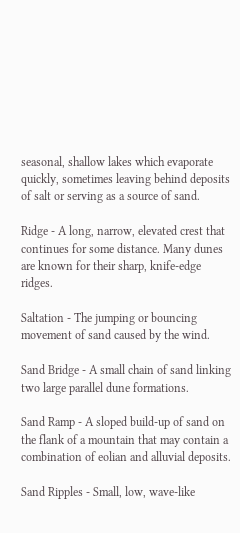seasonal, shallow lakes which evaporate quickly, sometimes leaving behind deposits of salt or serving as a source of sand.

Ridge - A long, narrow, elevated crest that continues for some distance. Many dunes are known for their sharp, knife-edge ridges.

Saltation - The jumping or bouncing movement of sand caused by the wind.

Sand Bridge - A small chain of sand linking two large parallel dune formations.

Sand Ramp - A sloped build-up of sand on the flank of a mountain that may contain a combination of eolian and alluvial deposits.

Sand Ripples - Small, low, wave-like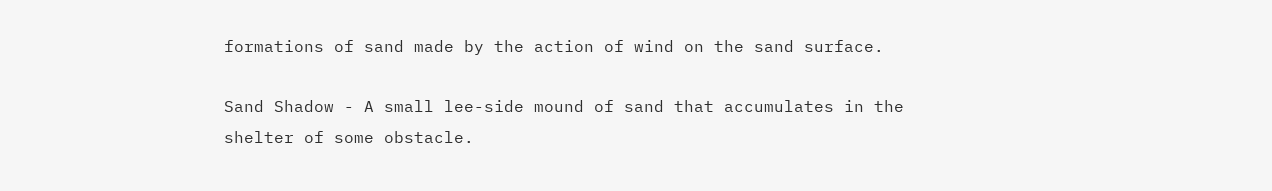formations of sand made by the action of wind on the sand surface.

Sand Shadow - A small lee-side mound of sand that accumulates in the shelter of some obstacle.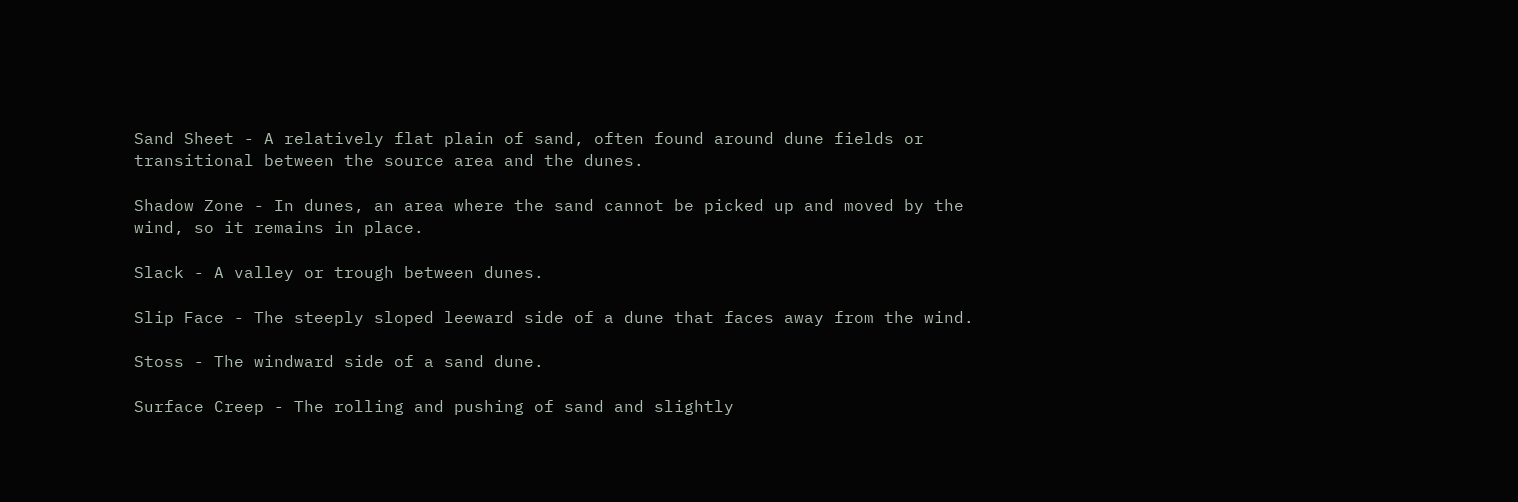Sand Sheet - A relatively flat plain of sand, often found around dune fields or transitional between the source area and the dunes.

Shadow Zone - In dunes, an area where the sand cannot be picked up and moved by the wind, so it remains in place.

Slack - A valley or trough between dunes.

Slip Face - The steeply sloped leeward side of a dune that faces away from the wind.

Stoss - The windward side of a sand dune.

Surface Creep - The rolling and pushing of sand and slightly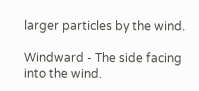larger particles by the wind.

Windward - The side facing into the wind.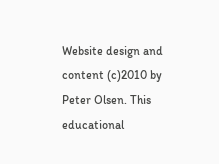Website design and content (c)2010 by Peter Olsen. This educational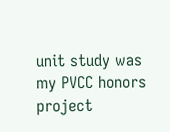unit study was my PVCC honors project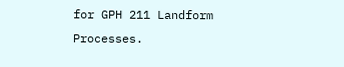for GPH 211 Landform Processes.